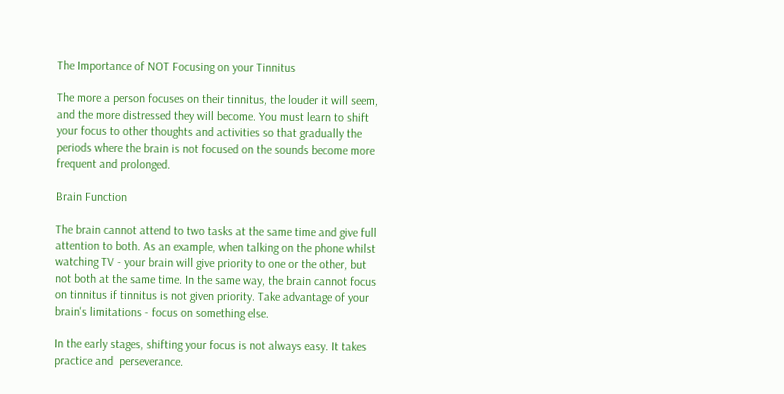The Importance of NOT Focusing on your Tinnitus

The more a person focuses on their tinnitus, the louder it will seem, and the more distressed they will become. You must learn to shift your focus to other thoughts and activities so that gradually the periods where the brain is not focused on the sounds become more frequent and prolonged.

Brain Function

The brain cannot attend to two tasks at the same time and give full attention to both. As an example, when talking on the phone whilst watching TV - your brain will give priority to one or the other, but not both at the same time. In the same way, the brain cannot focus on tinnitus if tinnitus is not given priority. Take advantage of your brain's limitations - focus on something else.

In the early stages, shifting your focus is not always easy. It takes practice and  perseverance.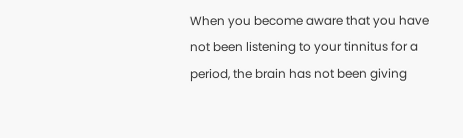When you become aware that you have not been listening to your tinnitus for a period, the brain has not been giving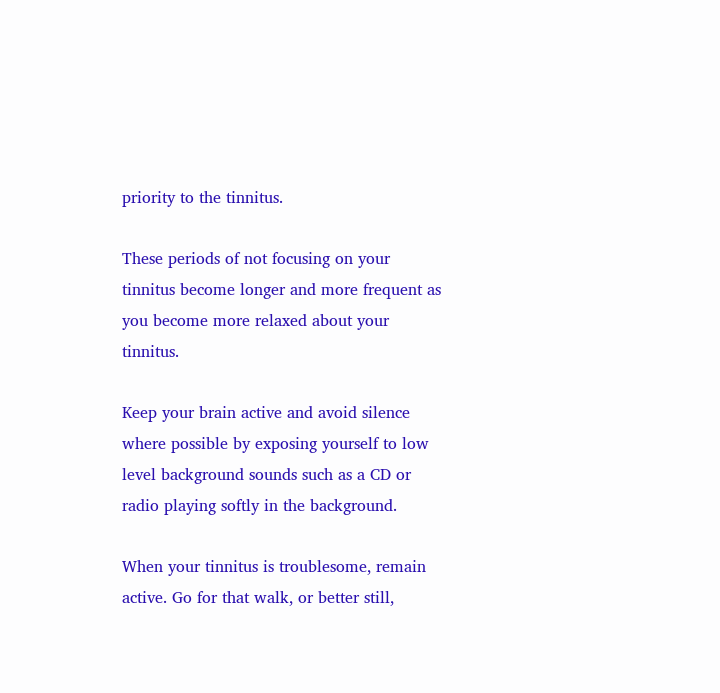priority to the tinnitus.

These periods of not focusing on your tinnitus become longer and more frequent as you become more relaxed about your tinnitus.

Keep your brain active and avoid silence where possible by exposing yourself to low level background sounds such as a CD or radio playing softly in the background.

When your tinnitus is troublesome, remain active. Go for that walk, or better still,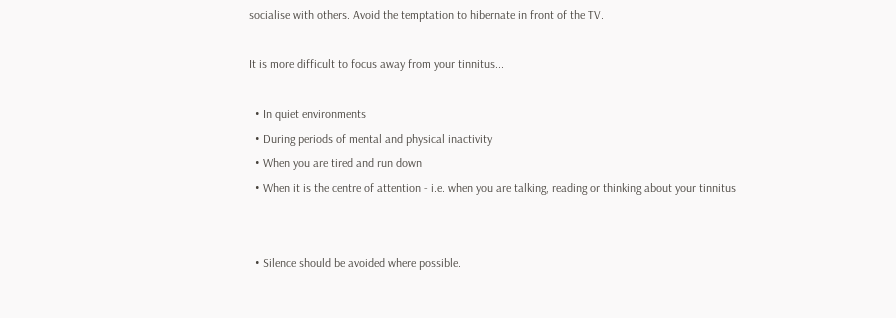socialise with others. Avoid the temptation to hibernate in front of the TV.

It is more difficult to focus away from your tinnitus...

  • In quiet environments
  • During periods of mental and physical inactivity
  • When you are tired and run down
  • When it is the centre of attention - i.e. when you are talking, reading or thinking about your tinnitus


  • Silence should be avoided where possible.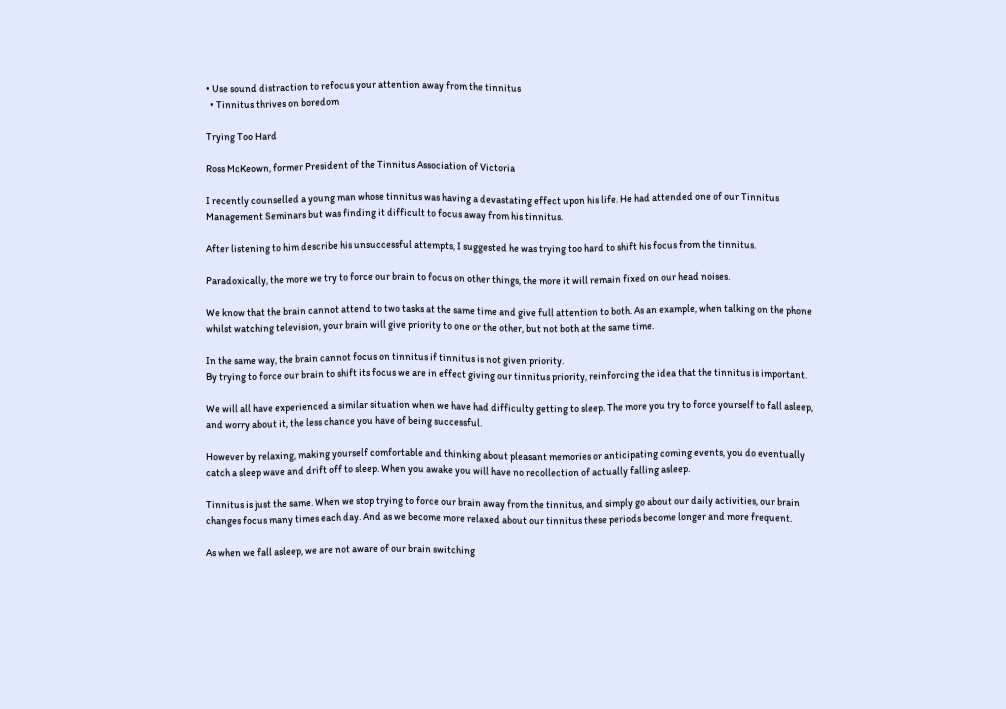• Use sound distraction to refocus your attention away from the tinnitus
  • Tinnitus thrives on boredom

Trying Too Hard

Ross McKeown, former President of the Tinnitus Association of Victoria

I recently counselled a young man whose tinnitus was having a devastating effect upon his life. He had attended one of our Tinnitus Management Seminars but was finding it difficult to focus away from his tinnitus.

After listening to him describe his unsuccessful attempts, I suggested he was trying too hard to shift his focus from the tinnitus.

Paradoxically, the more we try to force our brain to focus on other things, the more it will remain fixed on our head noises.

We know that the brain cannot attend to two tasks at the same time and give full attention to both. As an example, when talking on the phone whilst watching television, your brain will give priority to one or the other, but not both at the same time.

In the same way, the brain cannot focus on tinnitus if tinnitus is not given priority.
By trying to force our brain to shift its focus we are in effect giving our tinnitus priority, reinforcing the idea that the tinnitus is important.

We will all have experienced a similar situation when we have had difficulty getting to sleep. The more you try to force yourself to fall asleep, and worry about it, the less chance you have of being successful.

However by relaxing, making yourself comfortable and thinking about pleasant memories or anticipating coming events, you do eventually catch a sleep wave and drift off to sleep. When you awake you will have no recollection of actually falling asleep.

Tinnitus is just the same. When we stop trying to force our brain away from the tinnitus, and simply go about our daily activities, our brain changes focus many times each day. And as we become more relaxed about our tinnitus these periods become longer and more frequent.

As when we fall asleep, we are not aware of our brain switching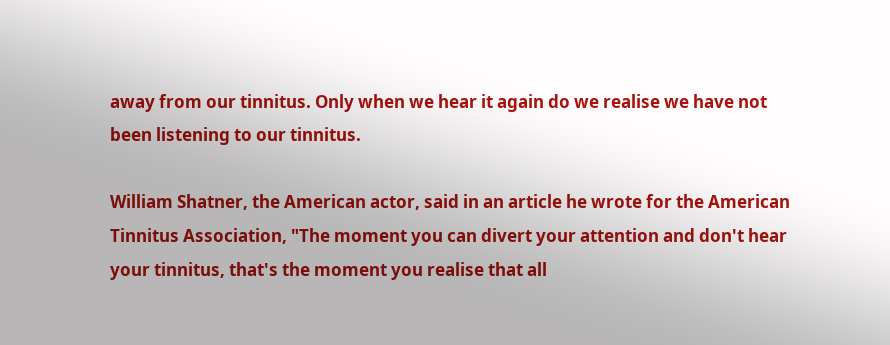away from our tinnitus. Only when we hear it again do we realise we have not been listening to our tinnitus.

William Shatner, the American actor, said in an article he wrote for the American Tinnitus Association, "The moment you can divert your attention and don't hear your tinnitus, that's the moment you realise that all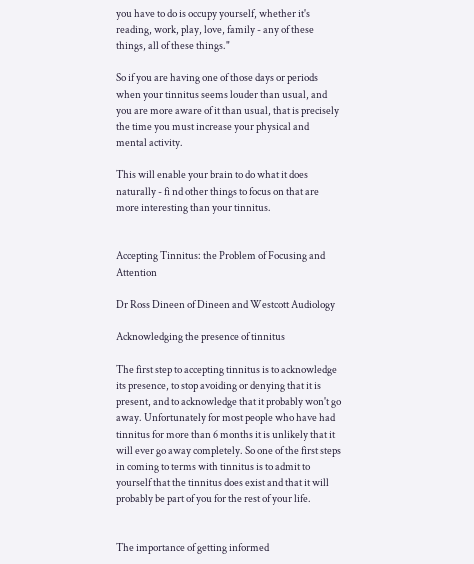you have to do is occupy yourself, whether it's reading, work, play, love, family - any of these things, all of these things."

So if you are having one of those days or periods when your tinnitus seems louder than usual, and you are more aware of it than usual, that is precisely the time you must increase your physical and mental activity.

This will enable your brain to do what it does naturally - fi nd other things to focus on that are more interesting than your tinnitus.


Accepting Tinnitus: the Problem of Focusing and Attention

Dr Ross Dineen of Dineen and Westcott Audiology

Acknowledging the presence of tinnitus

The first step to accepting tinnitus is to acknowledge its presence, to stop avoiding or denying that it is present, and to acknowledge that it probably won't go away. Unfortunately for most people who have had tinnitus for more than 6 months it is unlikely that it will ever go away completely. So one of the first steps in coming to terms with tinnitus is to admit to yourself that the tinnitus does exist and that it will probably be part of you for the rest of your life.


The importance of getting informed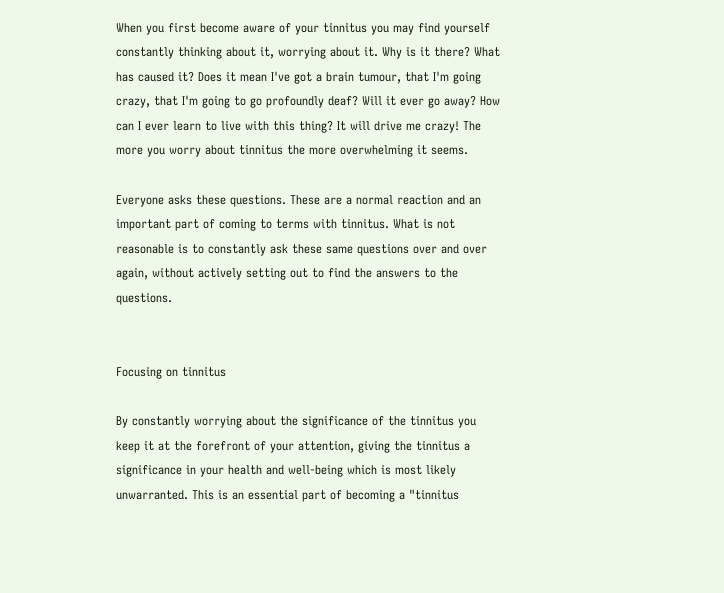When you first become aware of your tinnitus you may find yourself constantly thinking about it, worrying about it. Why is it there? What has caused it? Does it mean I've got a brain tumour, that I'm going crazy, that I'm going to go profoundly deaf? Will it ever go away? How can I ever learn to live with this thing? It will drive me crazy! The more you worry about tinnitus the more overwhelming it seems.

Everyone asks these questions. These are a normal reaction and an important part of coming to terms with tinnitus. What is not reasonable is to constantly ask these same questions over and over again, without actively setting out to find the answers to the questions.


Focusing on tinnitus

By constantly worrying about the significance of the tinnitus you keep it at the forefront of your attention, giving the tinnitus a significance in your health and well-being which is most likely unwarranted. This is an essential part of becoming a "tinnitus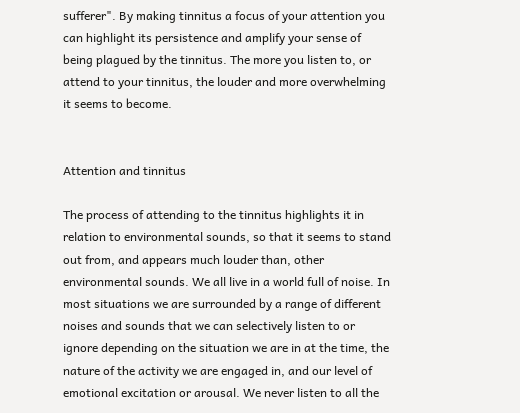sufferer". By making tinnitus a focus of your attention you can highlight its persistence and amplify your sense of being plagued by the tinnitus. The more you listen to, or attend to your tinnitus, the louder and more overwhelming it seems to become.


Attention and tinnitus

The process of attending to the tinnitus highlights it in relation to environmental sounds, so that it seems to stand out from, and appears much louder than, other environmental sounds. We all live in a world full of noise. In most situations we are surrounded by a range of different noises and sounds that we can selectively listen to or ignore depending on the situation we are in at the time, the nature of the activity we are engaged in, and our level of emotional excitation or arousal. We never listen to all the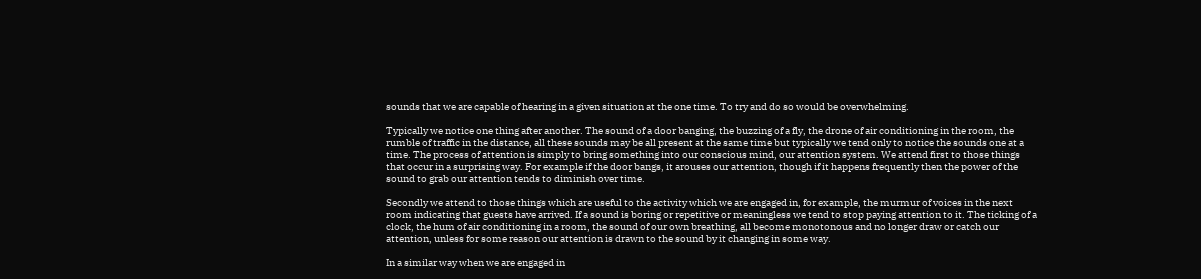sounds that we are capable of hearing in a given situation at the one time. To try and do so would be overwhelming.

Typically we notice one thing after another. The sound of a door banging, the buzzing of a fly, the drone of air conditioning in the room, the rumble of traffic in the distance, all these sounds may be all present at the same time but typically we tend only to notice the sounds one at a time. The process of attention is simply to bring something into our conscious mind, our attention system. We attend first to those things that occur in a surprising way. For example if the door bangs, it arouses our attention, though if it happens frequently then the power of the sound to grab our attention tends to diminish over time.

Secondly we attend to those things which are useful to the activity which we are engaged in, for example, the murmur of voices in the next room indicating that guests have arrived. If a sound is boring or repetitive or meaningless we tend to stop paying attention to it. The ticking of a clock, the hum of air conditioning in a room, the sound of our own breathing, all become monotonous and no longer draw or catch our attention, unless for some reason our attention is drawn to the sound by it changing in some way.

In a similar way when we are engaged in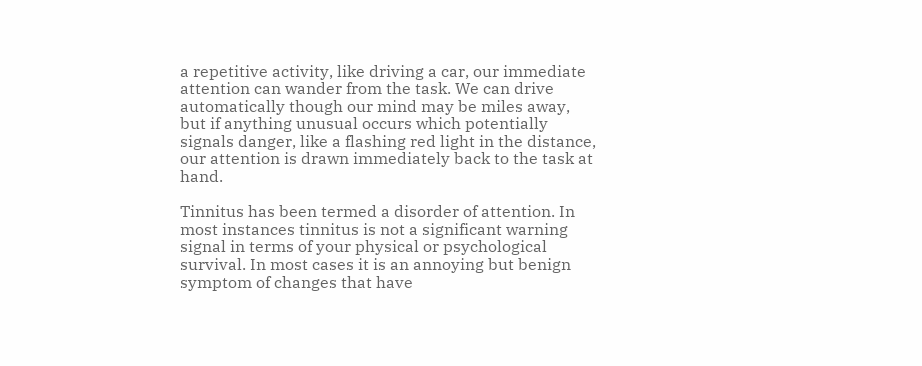a repetitive activity, like driving a car, our immediate attention can wander from the task. We can drive automatically though our mind may be miles away, but if anything unusual occurs which potentially signals danger, like a flashing red light in the distance, our attention is drawn immediately back to the task at hand.

Tinnitus has been termed a disorder of attention. In most instances tinnitus is not a significant warning signal in terms of your physical or psychological survival. In most cases it is an annoying but benign symptom of changes that have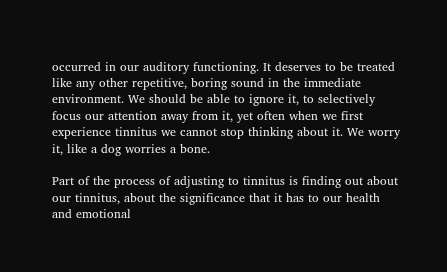occurred in our auditory functioning. It deserves to be treated like any other repetitive, boring sound in the immediate environment. We should be able to ignore it, to selectively focus our attention away from it, yet often when we first experience tinnitus we cannot stop thinking about it. We worry it, like a dog worries a bone.

Part of the process of adjusting to tinnitus is finding out about our tinnitus, about the significance that it has to our health and emotional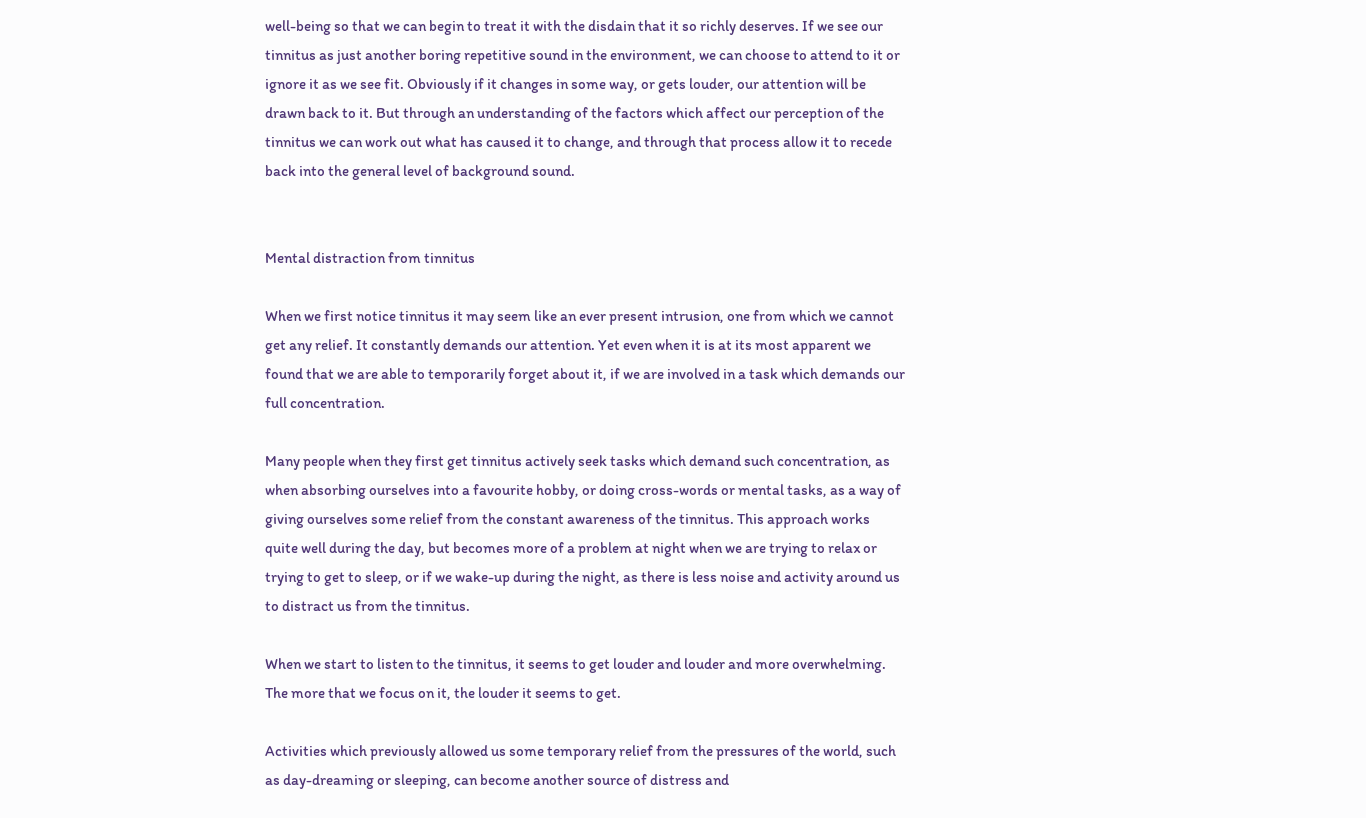well-being so that we can begin to treat it with the disdain that it so richly deserves. If we see our tinnitus as just another boring repetitive sound in the environment, we can choose to attend to it or ignore it as we see fit. Obviously if it changes in some way, or gets louder, our attention will be drawn back to it. But through an understanding of the factors which affect our perception of the tinnitus we can work out what has caused it to change, and through that process allow it to recede back into the general level of background sound.


Mental distraction from tinnitus

When we first notice tinnitus it may seem like an ever present intrusion, one from which we cannot get any relief. It constantly demands our attention. Yet even when it is at its most apparent we found that we are able to temporarily forget about it, if we are involved in a task which demands our full concentration.

Many people when they first get tinnitus actively seek tasks which demand such concentration, as when absorbing ourselves into a favourite hobby, or doing cross-words or mental tasks, as a way of giving ourselves some relief from the constant awareness of the tinnitus. This approach works quite well during the day, but becomes more of a problem at night when we are trying to relax or trying to get to sleep, or if we wake-up during the night, as there is less noise and activity around us to distract us from the tinnitus.

When we start to listen to the tinnitus, it seems to get louder and louder and more overwhelming. The more that we focus on it, the louder it seems to get.

Activities which previously allowed us some temporary relief from the pressures of the world, such as day-dreaming or sleeping, can become another source of distress and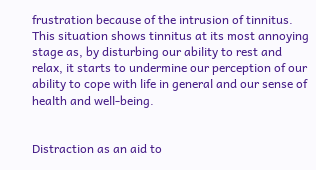frustration because of the intrusion of tinnitus. This situation shows tinnitus at its most annoying stage as, by disturbing our ability to rest and relax, it starts to undermine our perception of our ability to cope with life in general and our sense of health and well-being.


Distraction as an aid to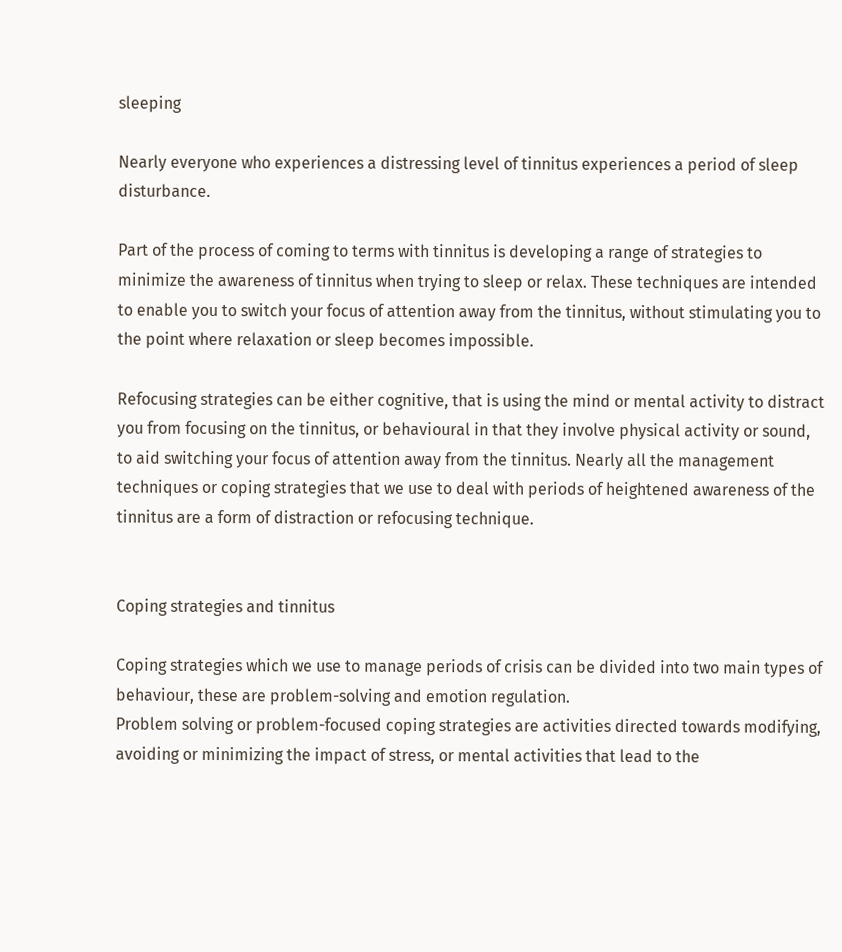sleeping

Nearly everyone who experiences a distressing level of tinnitus experiences a period of sleep disturbance.

Part of the process of coming to terms with tinnitus is developing a range of strategies to minimize the awareness of tinnitus when trying to sleep or relax. These techniques are intended to enable you to switch your focus of attention away from the tinnitus, without stimulating you to the point where relaxation or sleep becomes impossible.

Refocusing strategies can be either cognitive, that is using the mind or mental activity to distract you from focusing on the tinnitus, or behavioural in that they involve physical activity or sound, to aid switching your focus of attention away from the tinnitus. Nearly all the management techniques or coping strategies that we use to deal with periods of heightened awareness of the tinnitus are a form of distraction or refocusing technique.


Coping strategies and tinnitus

Coping strategies which we use to manage periods of crisis can be divided into two main types of behaviour, these are problem-solving and emotion regulation.
Problem solving or problem-focused coping strategies are activities directed towards modifying, avoiding or minimizing the impact of stress, or mental activities that lead to the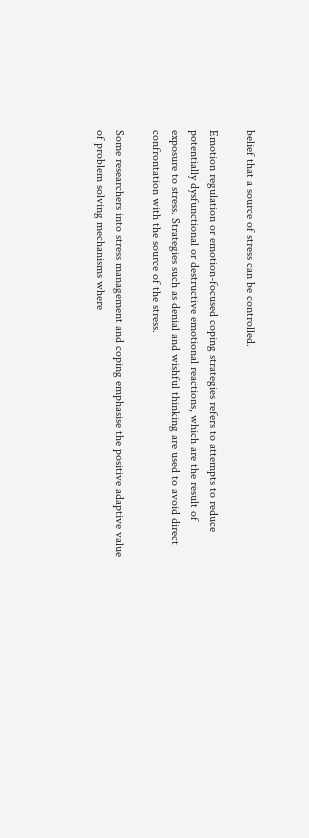belief that a source of stress can be controlled.

Emotion regulation or emotion-focused coping strategies refers to attempts to reduce potentially dysfunctional or destructive emotional reactions, which are the result of exposure to stress. Strategies such as denial and wishful thinking are used to avoid direct confrontation with the source of the stress.

Some researchers into stress management and coping emphasise the positive adaptive value of problem solving mechanisms where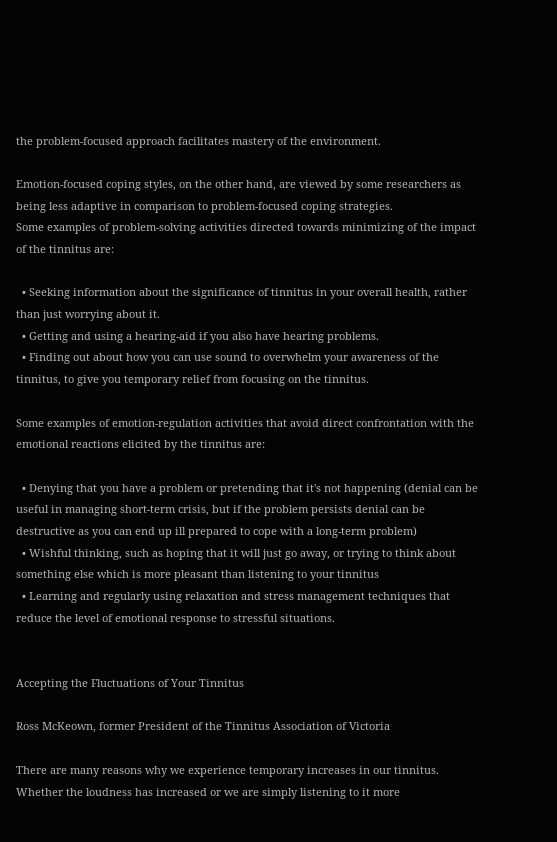the problem-focused approach facilitates mastery of the environment.

Emotion-focused coping styles, on the other hand, are viewed by some researchers as being less adaptive in comparison to problem-focused coping strategies.
Some examples of problem-solving activities directed towards minimizing of the impact of the tinnitus are:

  • Seeking information about the significance of tinnitus in your overall health, rather than just worrying about it.
  • Getting and using a hearing-aid if you also have hearing problems.
  • Finding out about how you can use sound to overwhelm your awareness of the tinnitus, to give you temporary relief from focusing on the tinnitus.

Some examples of emotion-regulation activities that avoid direct confrontation with the emotional reactions elicited by the tinnitus are:

  • Denying that you have a problem or pretending that it's not happening (denial can be useful in managing short-term crisis, but if the problem persists denial can be destructive as you can end up ill prepared to cope with a long-term problem)
  • Wishful thinking, such as hoping that it will just go away, or trying to think about something else which is more pleasant than listening to your tinnitus
  • Learning and regularly using relaxation and stress management techniques that reduce the level of emotional response to stressful situations.


Accepting the Fluctuations of Your Tinnitus

Ross McKeown, former President of the Tinnitus Association of Victoria

There are many reasons why we experience temporary increases in our tinnitus. Whether the loudness has increased or we are simply listening to it more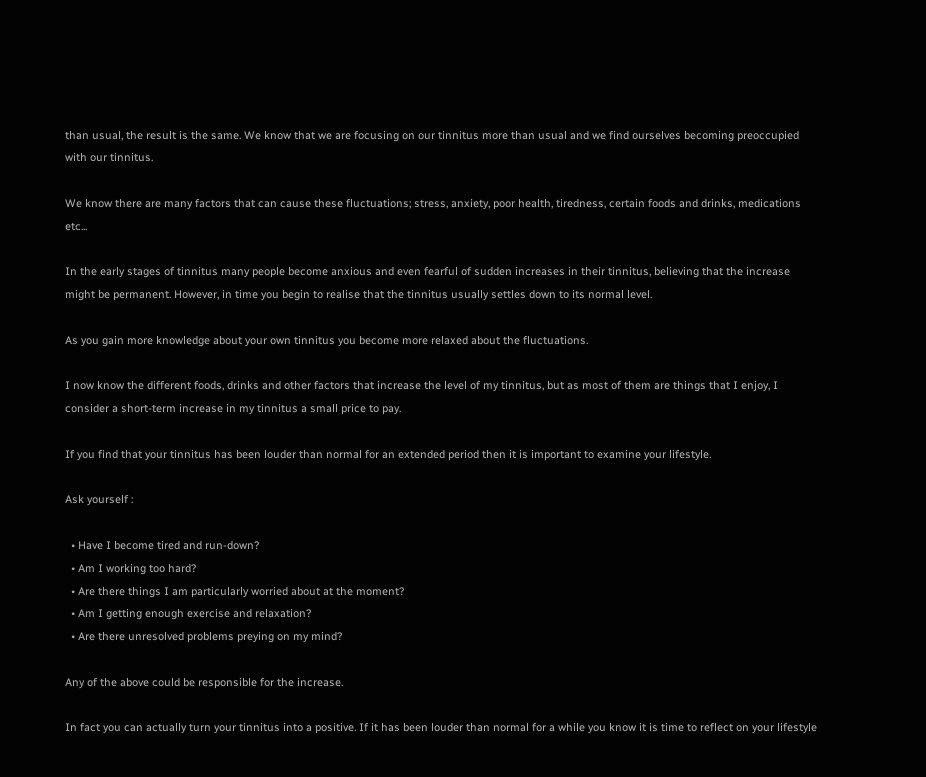than usual, the result is the same. We know that we are focusing on our tinnitus more than usual and we find ourselves becoming preoccupied with our tinnitus.

We know there are many factors that can cause these fluctuations; stress, anxiety, poor health, tiredness, certain foods and drinks, medications etc...

In the early stages of tinnitus many people become anxious and even fearful of sudden increases in their tinnitus, believing that the increase might be permanent. However, in time you begin to realise that the tinnitus usually settles down to its normal level.

As you gain more knowledge about your own tinnitus you become more relaxed about the fluctuations.

I now know the different foods, drinks and other factors that increase the level of my tinnitus, but as most of them are things that I enjoy, I consider a short-term increase in my tinnitus a small price to pay.

If you find that your tinnitus has been louder than normal for an extended period then it is important to examine your lifestyle.

Ask yourself :

  • Have I become tired and run-down?
  • Am I working too hard?
  • Are there things I am particularly worried about at the moment?
  • Am I getting enough exercise and relaxation?
  • Are there unresolved problems preying on my mind?

Any of the above could be responsible for the increase.

In fact you can actually turn your tinnitus into a positive. If it has been louder than normal for a while you know it is time to reflect on your lifestyle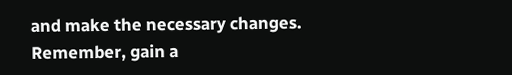and make the necessary changes.
Remember, gain a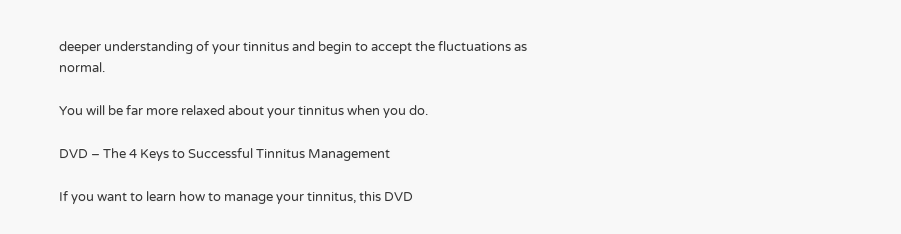deeper understanding of your tinnitus and begin to accept the fluctuations as normal.

You will be far more relaxed about your tinnitus when you do.

DVD – The 4 Keys to Successful Tinnitus Management

If you want to learn how to manage your tinnitus, this DVD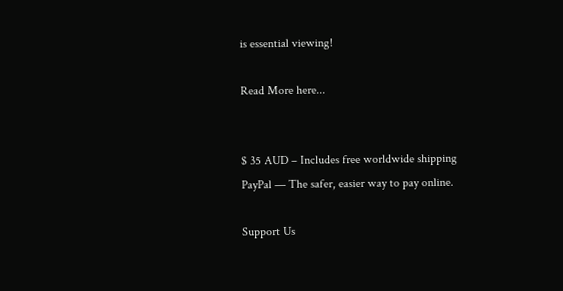is essential viewing!

Read More here...


$ 35 AUD – Includes free worldwide shipping
PayPal — The safer, easier way to pay online.

Support Us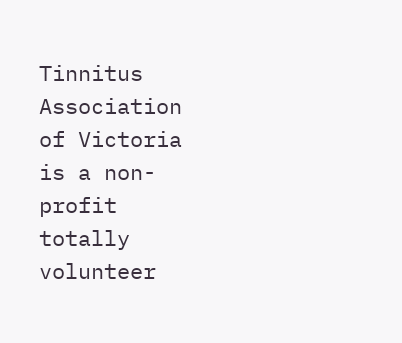Tinnitus Association of Victoria is a non-profit totally volunteer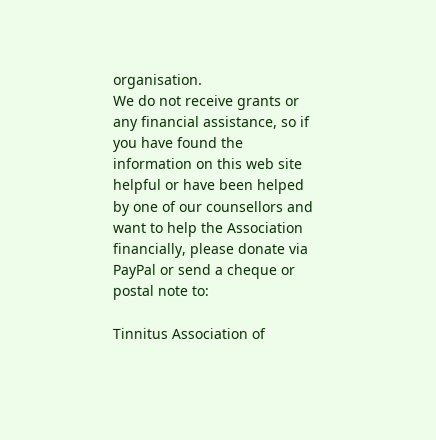organisation.
We do not receive grants or any financial assistance, so if you have found the information on this web site helpful or have been helped by one of our counsellors and want to help the Association financially, please donate via PayPal or send a cheque or postal note to:

Tinnitus Association of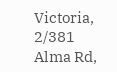Victoria,
2/381 Alma Rd,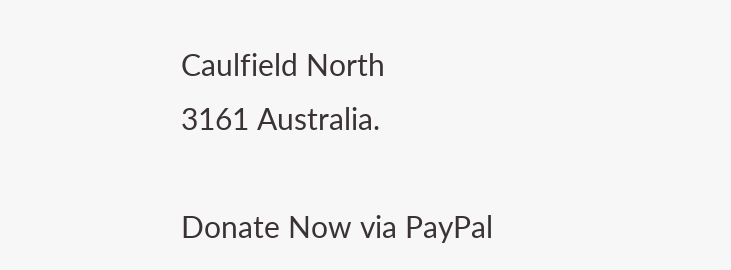Caulfield North
3161 Australia.

Donate Now via PayPal